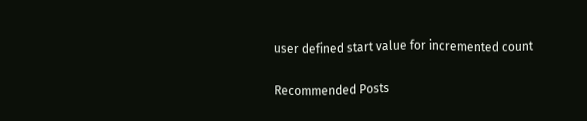user defined start value for incremented count

Recommended Posts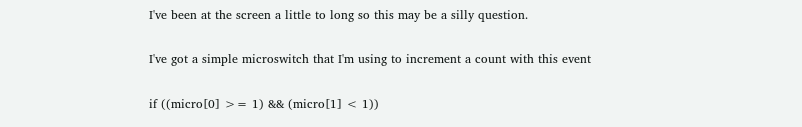I've been at the screen a little to long so this may be a silly question.

I've got a simple microswitch that I'm using to increment a count with this event

if ((micro[0] >= 1) && (micro[1] < 1))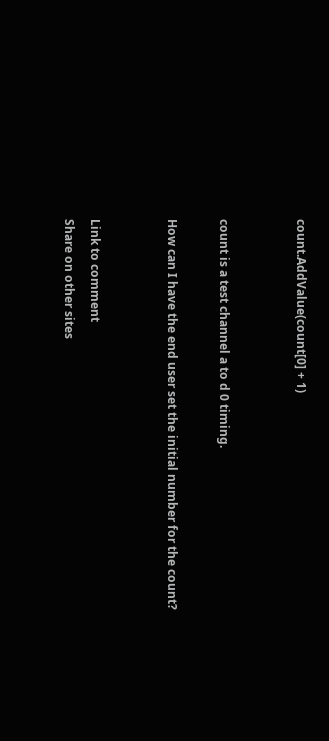count.AddValue(count[0] + 1)


count is a test channel a to d 0 timing.

How can I have the end user set the initial number for the count?


Link to comment
Share on other sites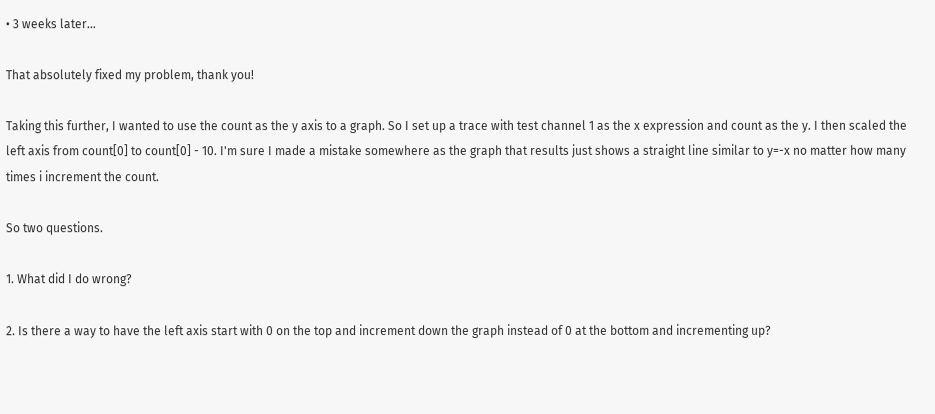• 3 weeks later...

That absolutely fixed my problem, thank you!

Taking this further, I wanted to use the count as the y axis to a graph. So I set up a trace with test channel 1 as the x expression and count as the y. I then scaled the left axis from count[0] to count[0] - 10. I'm sure I made a mistake somewhere as the graph that results just shows a straight line similar to y=-x no matter how many times i increment the count.

So two questions.

1. What did I do wrong?

2. Is there a way to have the left axis start with 0 on the top and increment down the graph instead of 0 at the bottom and incrementing up?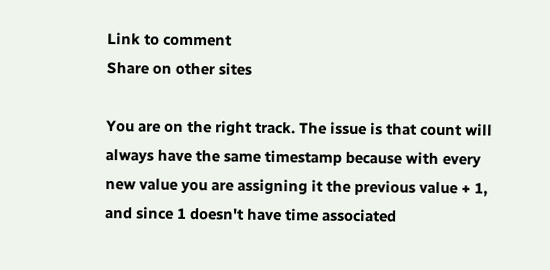Link to comment
Share on other sites

You are on the right track. The issue is that count will always have the same timestamp because with every new value you are assigning it the previous value + 1, and since 1 doesn't have time associated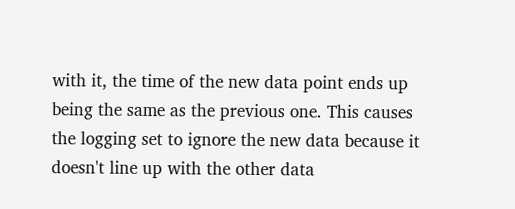with it, the time of the new data point ends up being the same as the previous one. This causes the logging set to ignore the new data because it doesn't line up with the other data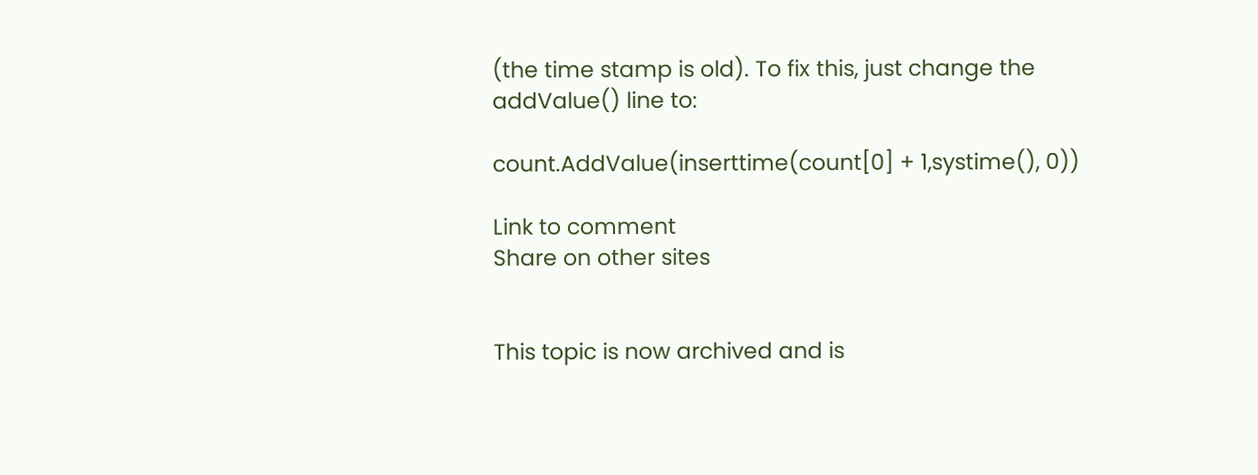(the time stamp is old). To fix this, just change the addValue() line to:

count.AddValue(inserttime(count[0] + 1,systime(), 0))

Link to comment
Share on other sites


This topic is now archived and is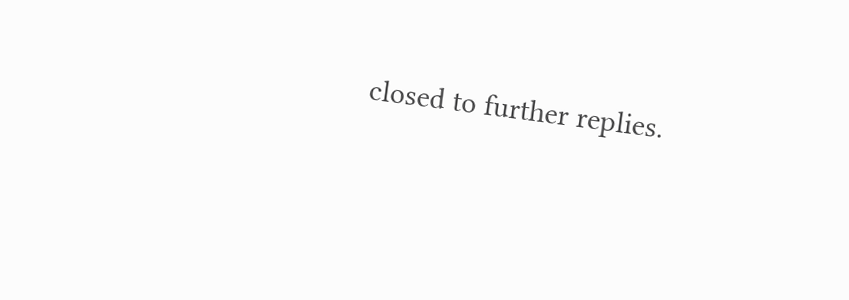closed to further replies.